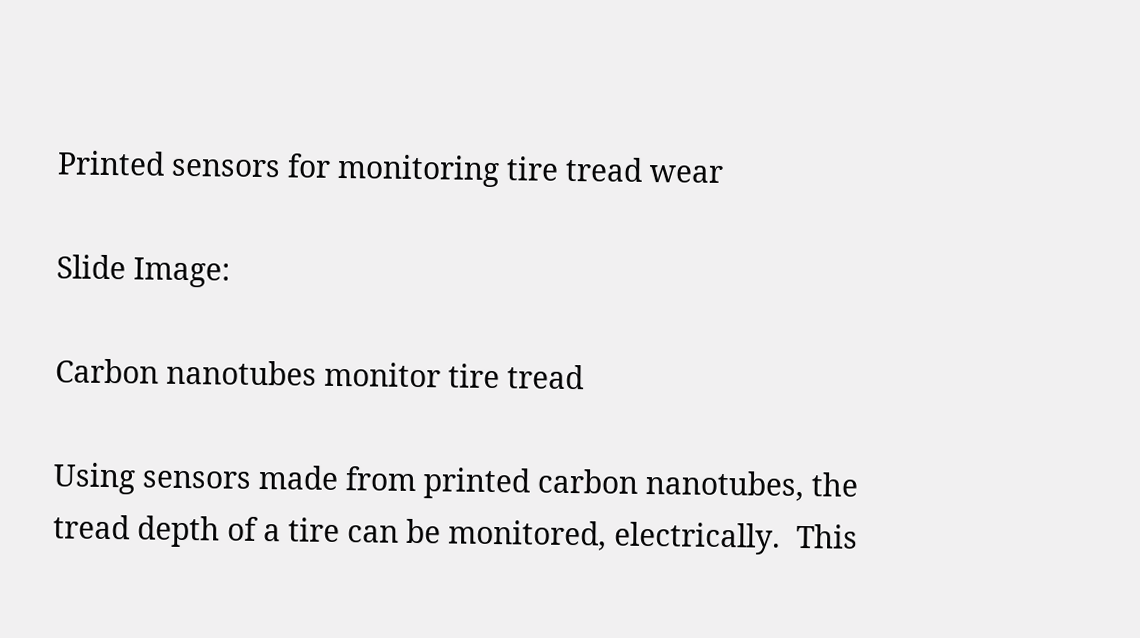Printed sensors for monitoring tire tread wear

Slide Image:

Carbon nanotubes monitor tire tread

Using sensors made from printed carbon nanotubes, the tread depth of a tire can be monitored, electrically.  This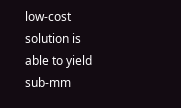low-cost solution is able to yield sub-mm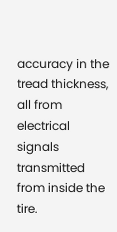accuracy in the tread thickness, all from electrical signals transmitted from inside the tire.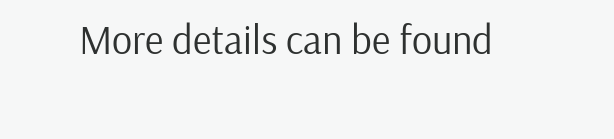More details can be found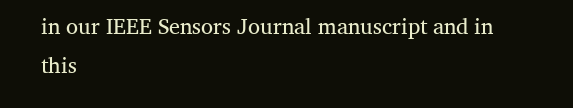in our IEEE Sensors Journal manuscript and in this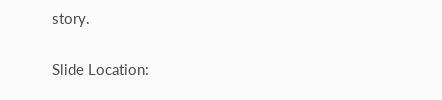story.

Slide Location: